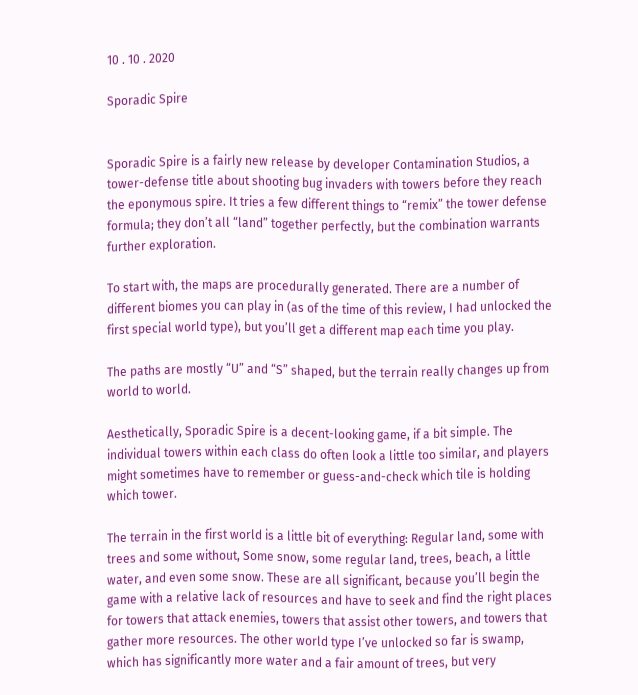10 . 10 . 2020

Sporadic Spire


Sporadic Spire is a fairly new release by developer Contamination Studios, a tower-defense title about shooting bug invaders with towers before they reach the eponymous spire. It tries a few different things to “remix” the tower defense formula; they don’t all “land” together perfectly, but the combination warrants further exploration.

To start with, the maps are procedurally generated. There are a number of different biomes you can play in (as of the time of this review, I had unlocked the first special world type), but you’ll get a different map each time you play.

The paths are mostly “U” and “S” shaped, but the terrain really changes up from world to world.

Aesthetically, Sporadic Spire is a decent-looking game, if a bit simple. The individual towers within each class do often look a little too similar, and players might sometimes have to remember or guess-and-check which tile is holding which tower.

The terrain in the first world is a little bit of everything: Regular land, some with trees and some without, Some snow, some regular land, trees, beach, a little water, and even some snow. These are all significant, because you’ll begin the game with a relative lack of resources and have to seek and find the right places for towers that attack enemies, towers that assist other towers, and towers that gather more resources. The other world type I’ve unlocked so far is swamp, which has significantly more water and a fair amount of trees, but very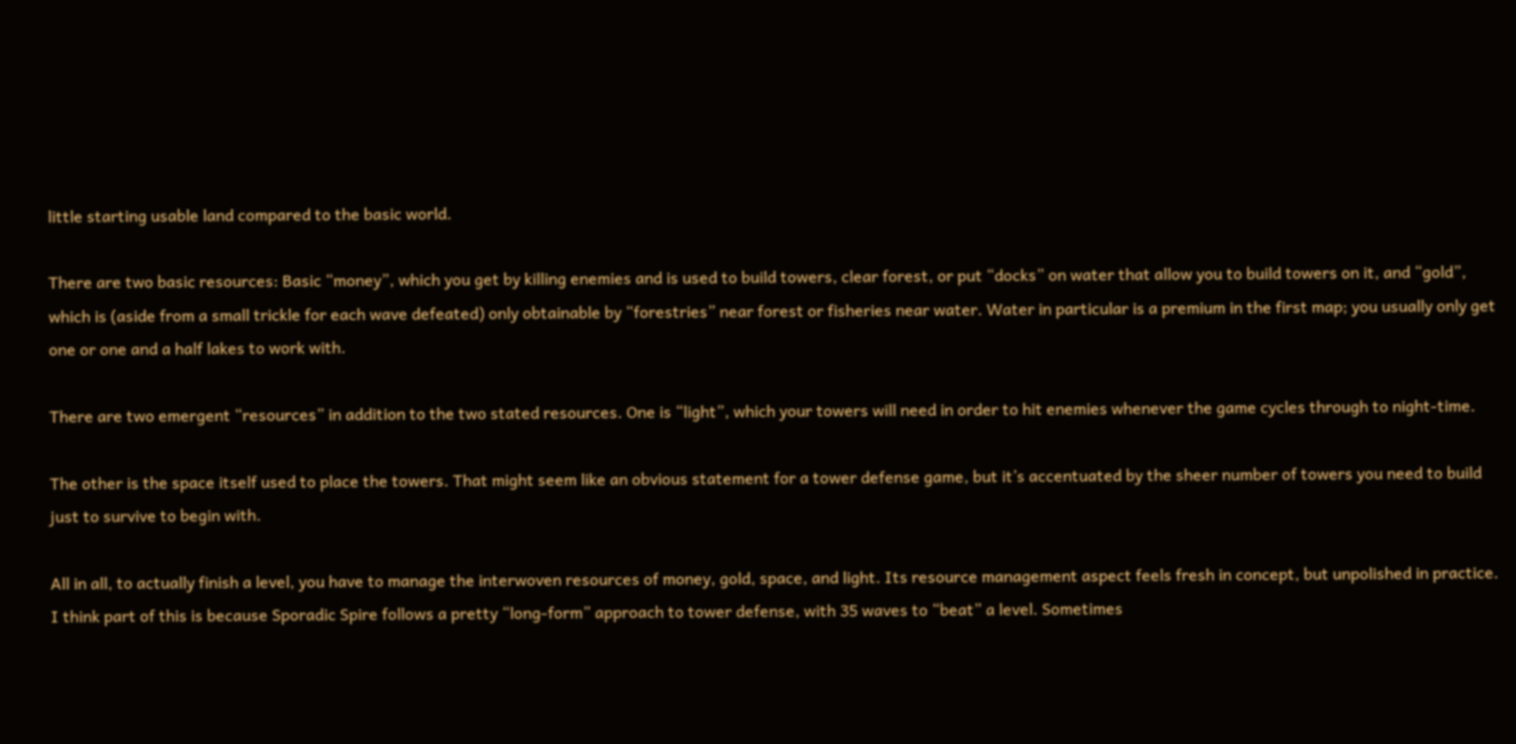little starting usable land compared to the basic world.

There are two basic resources: Basic “money”, which you get by killing enemies and is used to build towers, clear forest, or put “docks” on water that allow you to build towers on it, and “gold”, which is (aside from a small trickle for each wave defeated) only obtainable by “forestries” near forest or fisheries near water. Water in particular is a premium in the first map; you usually only get one or one and a half lakes to work with.

There are two emergent “resources” in addition to the two stated resources. One is “light”, which your towers will need in order to hit enemies whenever the game cycles through to night-time.

The other is the space itself used to place the towers. That might seem like an obvious statement for a tower defense game, but it’s accentuated by the sheer number of towers you need to build just to survive to begin with.

All in all, to actually finish a level, you have to manage the interwoven resources of money, gold, space, and light. Its resource management aspect feels fresh in concept, but unpolished in practice. I think part of this is because Sporadic Spire follows a pretty “long-form” approach to tower defense, with 35 waves to “beat” a level. Sometimes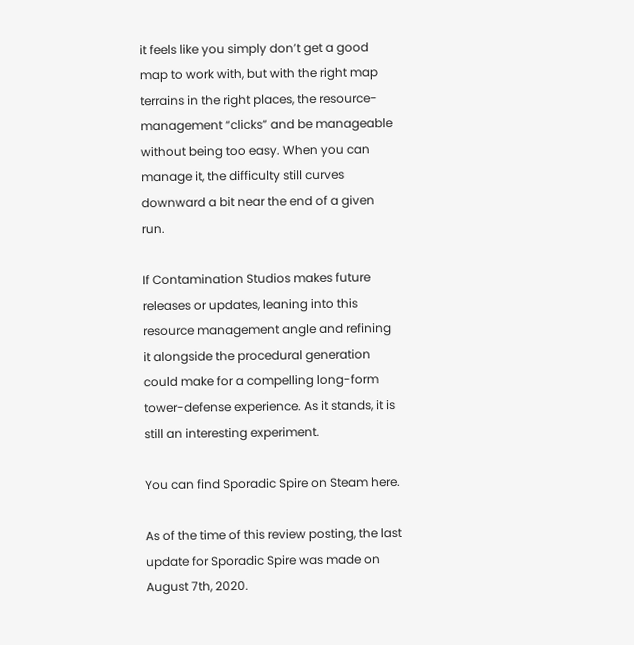it feels like you simply don’t get a good map to work with, but with the right map terrains in the right places, the resource-management “clicks” and be manageable without being too easy. When you can manage it, the difficulty still curves downward a bit near the end of a given run.

If Contamination Studios makes future releases or updates, leaning into this resource management angle and refining it alongside the procedural generation could make for a compelling long-form tower-defense experience. As it stands, it is still an interesting experiment.

You can find Sporadic Spire on Steam here.

As of the time of this review posting, the last update for Sporadic Spire was made on August 7th, 2020.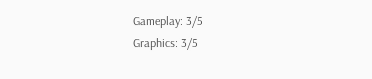Gameplay: 3/5
Graphics: 3/5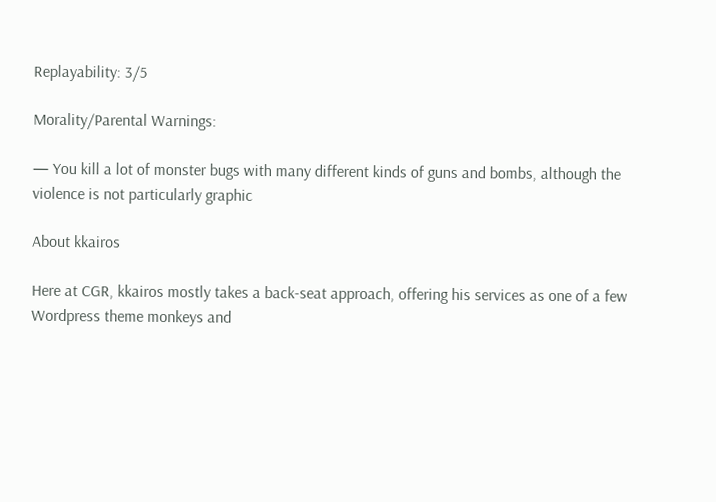Replayability: 3/5

Morality/Parental Warnings:

— You kill a lot of monster bugs with many different kinds of guns and bombs, although the violence is not particularly graphic

About kkairos

Here at CGR, kkairos mostly takes a back-seat approach, offering his services as one of a few Wordpress theme monkeys and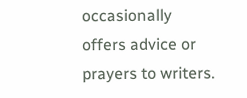occasionally offers advice or prayers to writers.